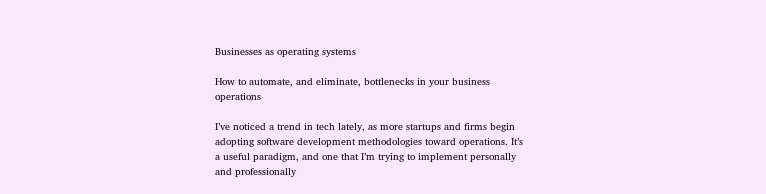Businesses as operating systems

How to automate, and eliminate, bottlenecks in your business operations

I’ve noticed a trend in tech lately, as more startups and firms begin adopting software development methodologies toward operations. It’s a useful paradigm, and one that I’m trying to implement personally and professionally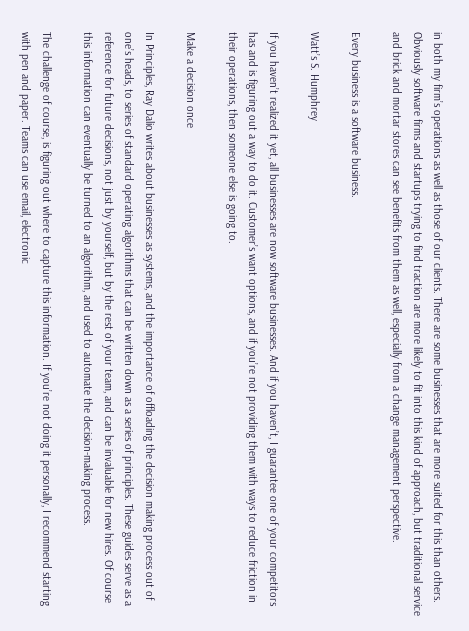in both my firm’s operations as well as those of our clients. There are some businesses that are more suited for this than others. Obviously software firms and startups trying to find traction are more likely to fit into this kind of approach, but traditional service and brick and mortar stores can see benefits from them as well, especially from a change management perspective.

Every business is a software business.

Watt’s S. Humphrey

If you haven’t realized it yet, all businesses are now software businesses. And if you haven’t, I guarantee one of your competitors has and is figuring out a way to do it. Customer’s want options, and if you’re not providing them with ways to reduce friction in their operations, then someone else is going to.

Make a decision once

In Principles, Ray Dalio writes about businesses as systems, and the importance of offloading the decision making process out of one’s heads, to series of standard operating algorithms that can be written down as a series of principles. These guides serve as a reference for future decisions, not just by yourself, but by the rest of your team, and can be invaluable for new hires. Of course this information can eventually be turned to an algorithm, and used to automate the decision-making process.

The challenge of course, is figuring out where to capture this information. If you’re not doing it personally, I recommend starting with pen and paper. Teams can use email, electronic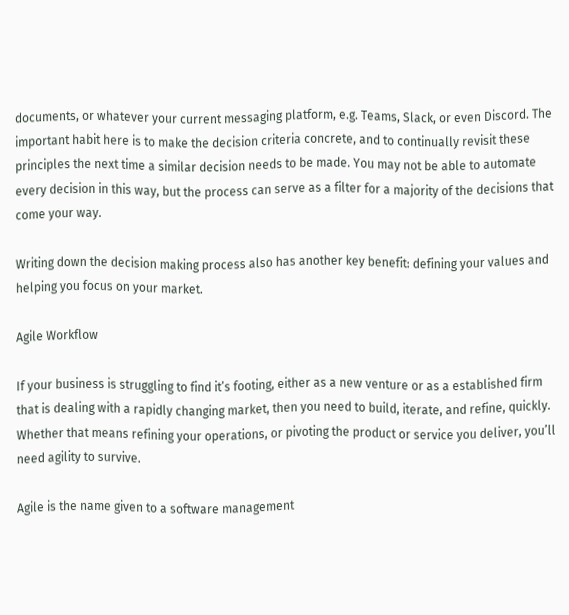documents, or whatever your current messaging platform, e.g. Teams, Slack, or even Discord. The important habit here is to make the decision criteria concrete, and to continually revisit these principles the next time a similar decision needs to be made. You may not be able to automate every decision in this way, but the process can serve as a filter for a majority of the decisions that come your way.

Writing down the decision making process also has another key benefit: defining your values and helping you focus on your market.

Agile Workflow

If your business is struggling to find it’s footing, either as a new venture or as a established firm that is dealing with a rapidly changing market, then you need to build, iterate, and refine, quickly. Whether that means refining your operations, or pivoting the product or service you deliver, you’ll need agility to survive.

Agile is the name given to a software management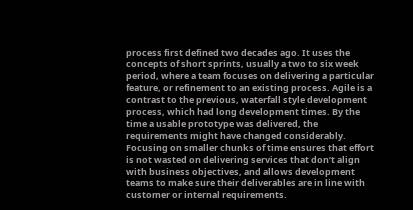process first defined two decades ago. It uses the concepts of short sprints, usually a two to six week period, where a team focuses on delivering a particular feature, or refinement to an existing process. Agile is a contrast to the previous, waterfall style development process, which had long development times. By the time a usable prototype was delivered, the requirements might have changed considerably. Focusing on smaller chunks of time ensures that effort is not wasted on delivering services that don’t align with business objectives, and allows development teams to make sure their deliverables are in line with customer or internal requirements.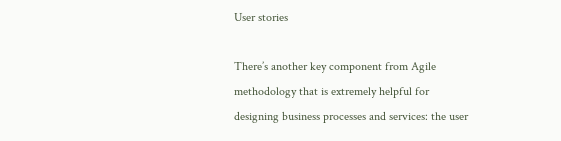User stories

There’s another key component from Agile methodology that is extremely helpful for designing business processes and services: the user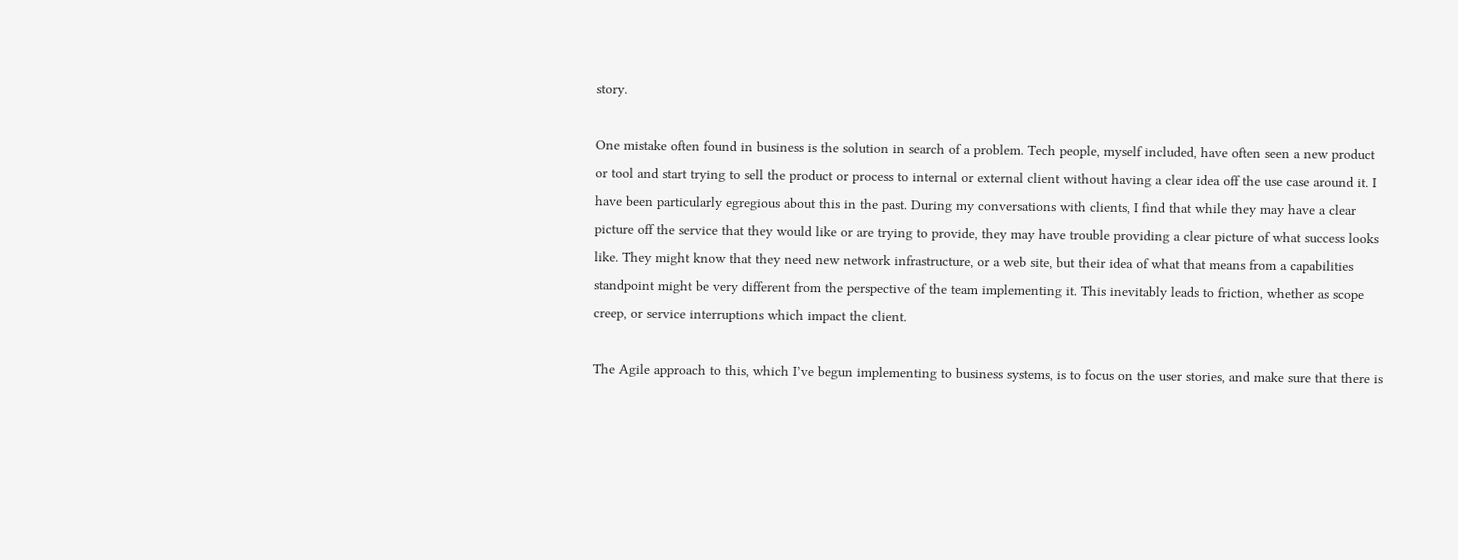story.

One mistake often found in business is the solution in search of a problem. Tech people, myself included, have often seen a new product or tool and start trying to sell the product or process to internal or external client without having a clear idea off the use case around it. I have been particularly egregious about this in the past. During my conversations with clients, I find that while they may have a clear picture off the service that they would like or are trying to provide, they may have trouble providing a clear picture of what success looks like. They might know that they need new network infrastructure, or a web site, but their idea of what that means from a capabilities standpoint might be very different from the perspective of the team implementing it. This inevitably leads to friction, whether as scope creep, or service interruptions which impact the client.

The Agile approach to this, which I’ve begun implementing to business systems, is to focus on the user stories, and make sure that there is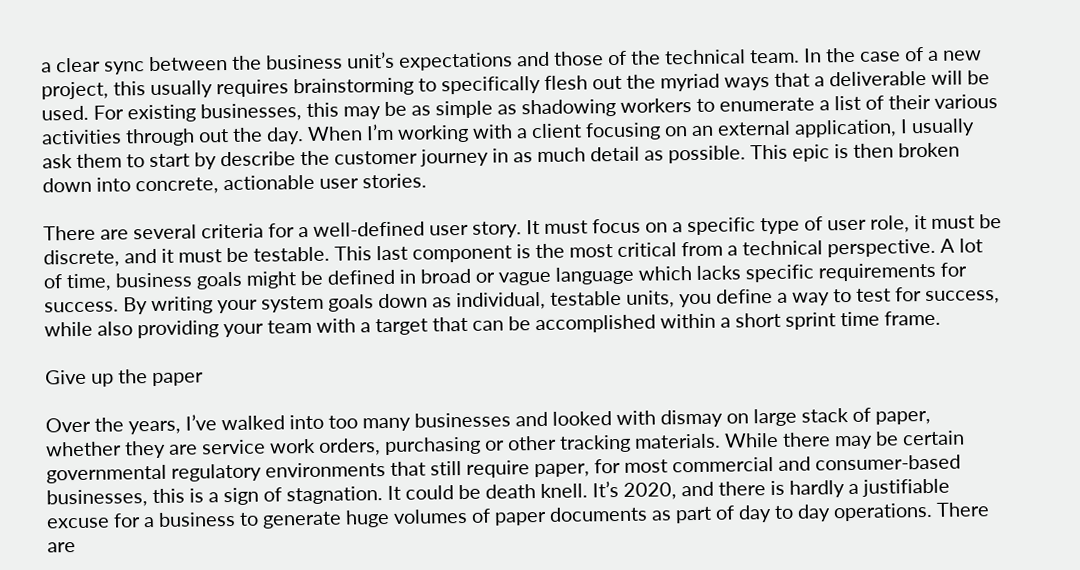a clear sync between the business unit’s expectations and those of the technical team. In the case of a new project, this usually requires brainstorming to specifically flesh out the myriad ways that a deliverable will be used. For existing businesses, this may be as simple as shadowing workers to enumerate a list of their various activities through out the day. When I’m working with a client focusing on an external application, I usually ask them to start by describe the customer journey in as much detail as possible. This epic is then broken down into concrete, actionable user stories.

There are several criteria for a well-defined user story. It must focus on a specific type of user role, it must be discrete, and it must be testable. This last component is the most critical from a technical perspective. A lot of time, business goals might be defined in broad or vague language which lacks specific requirements for success. By writing your system goals down as individual, testable units, you define a way to test for success, while also providing your team with a target that can be accomplished within a short sprint time frame.

Give up the paper

Over the years, I’ve walked into too many businesses and looked with dismay on large stack of paper, whether they are service work orders, purchasing or other tracking materials. While there may be certain governmental regulatory environments that still require paper, for most commercial and consumer-based businesses, this is a sign of stagnation. It could be death knell. It’s 2020, and there is hardly a justifiable excuse for a business to generate huge volumes of paper documents as part of day to day operations. There are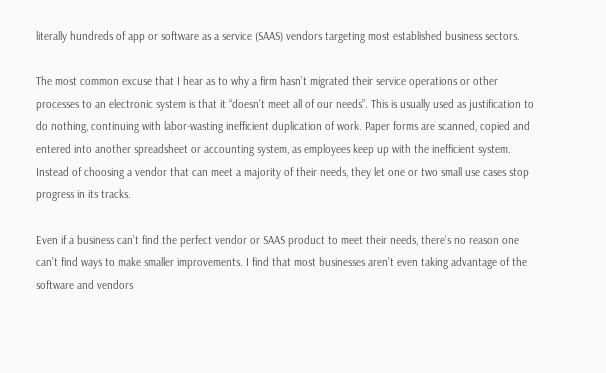literally hundreds of app or software as a service (SAAS) vendors targeting most established business sectors.

The most common excuse that I hear as to why a firm hasn’t migrated their service operations or other processes to an electronic system is that it “doesn’t meet all of our needs”. This is usually used as justification to do nothing, continuing with labor-wasting inefficient duplication of work. Paper forms are scanned, copied and entered into another spreadsheet or accounting system, as employees keep up with the inefficient system. Instead of choosing a vendor that can meet a majority of their needs, they let one or two small use cases stop progress in its tracks.

Even if a business can’t find the perfect vendor or SAAS product to meet their needs, there’s no reason one can’t find ways to make smaller improvements. I find that most businesses aren’t even taking advantage of the software and vendors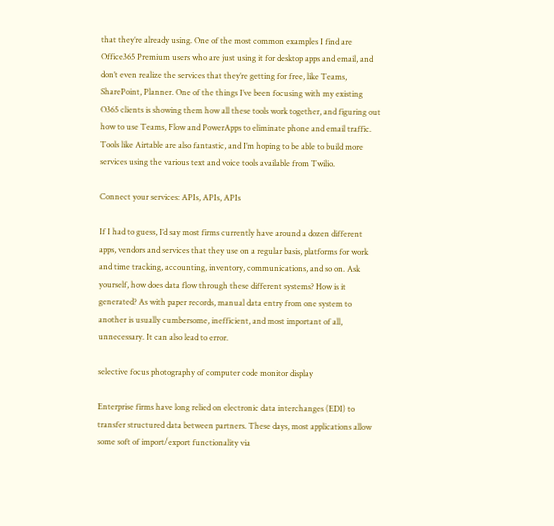that they’re already using. One of the most common examples I find are Office365 Premium users who are just using it for desktop apps and email, and don’t even realize the services that they’re getting for free, like Teams, SharePoint, Planner. One of the things I’ve been focusing with my existing O365 clients is showing them how all these tools work together, and figuring out how to use Teams, Flow and PowerApps to eliminate phone and email traffic. Tools like Airtable are also fantastic, and I’m hoping to be able to build more services using the various text and voice tools available from Twilio.

Connect your services: APIs, APIs, APIs

If I had to guess, I’d say most firms currently have around a dozen different apps, vendors and services that they use on a regular basis, platforms for work and time tracking, accounting, inventory, communications, and so on. Ask yourself, how does data flow through these different systems? How is it generated? As with paper records, manual data entry from one system to another is usually cumbersome, inefficient, and most important of all, unnecessary. It can also lead to error.

selective focus photography of computer code monitor display

Enterprise firms have long relied on electronic data interchanges (EDI) to transfer structured data between partners. These days, most applications allow some soft of import/export functionality via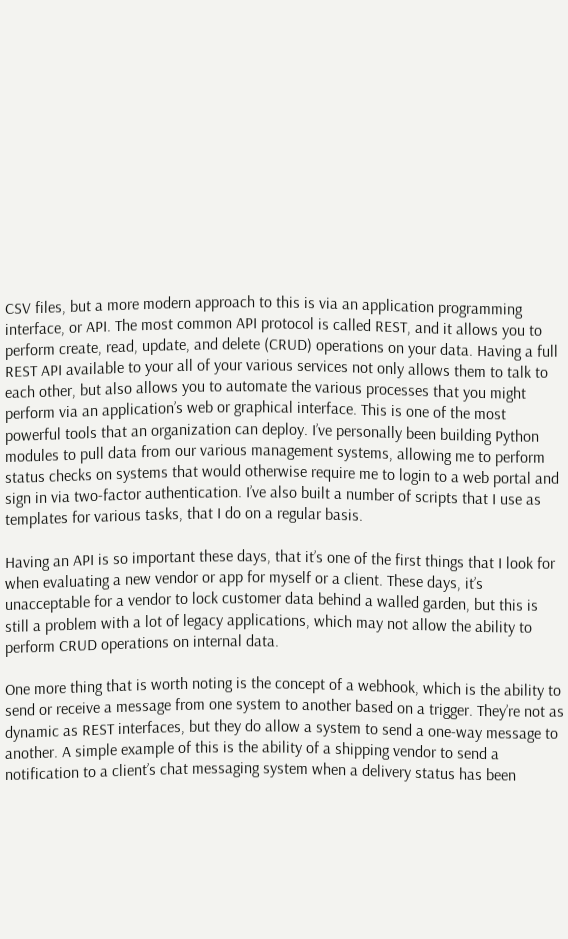CSV files, but a more modern approach to this is via an application programming interface, or API. The most common API protocol is called REST, and it allows you to perform create, read, update, and delete (CRUD) operations on your data. Having a full REST API available to your all of your various services not only allows them to talk to each other, but also allows you to automate the various processes that you might perform via an application’s web or graphical interface. This is one of the most powerful tools that an organization can deploy. I’ve personally been building Python modules to pull data from our various management systems, allowing me to perform status checks on systems that would otherwise require me to login to a web portal and sign in via two-factor authentication. I’ve also built a number of scripts that I use as templates for various tasks, that I do on a regular basis.

Having an API is so important these days, that it’s one of the first things that I look for when evaluating a new vendor or app for myself or a client. These days, it’s unacceptable for a vendor to lock customer data behind a walled garden, but this is still a problem with a lot of legacy applications, which may not allow the ability to perform CRUD operations on internal data.

One more thing that is worth noting is the concept of a webhook, which is the ability to send or receive a message from one system to another based on a trigger. They’re not as dynamic as REST interfaces, but they do allow a system to send a one-way message to another. A simple example of this is the ability of a shipping vendor to send a notification to a client’s chat messaging system when a delivery status has been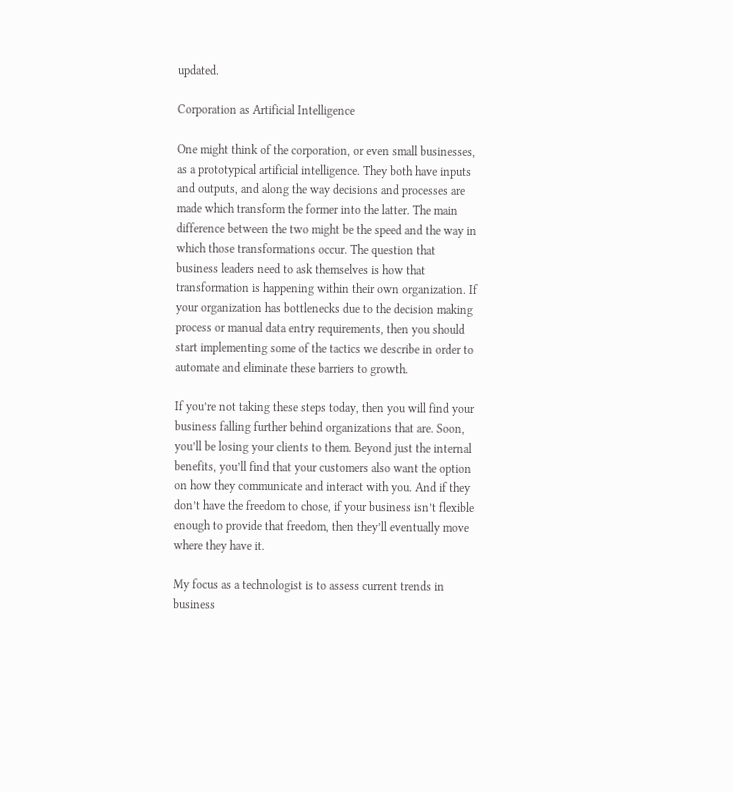updated.

Corporation as Artificial Intelligence

One might think of the corporation, or even small businesses, as a prototypical artificial intelligence. They both have inputs and outputs, and along the way decisions and processes are made which transform the former into the latter. The main difference between the two might be the speed and the way in which those transformations occur. The question that business leaders need to ask themselves is how that transformation is happening within their own organization. If your organization has bottlenecks due to the decision making process or manual data entry requirements, then you should start implementing some of the tactics we describe in order to automate and eliminate these barriers to growth.

If you’re not taking these steps today, then you will find your business falling further behind organizations that are. Soon, you’ll be losing your clients to them. Beyond just the internal benefits, you’ll find that your customers also want the option on how they communicate and interact with you. And if they don’t have the freedom to chose, if your business isn’t flexible enough to provide that freedom, then they’ll eventually move where they have it.

My focus as a technologist is to assess current trends in business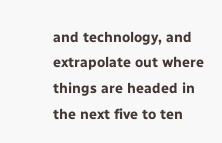and technology, and extrapolate out where things are headed in the next five to ten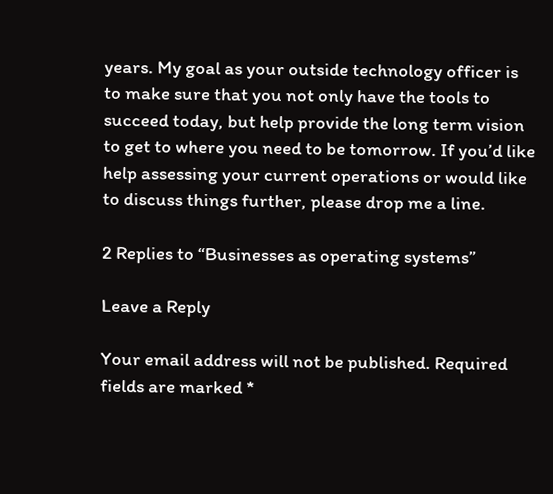years. My goal as your outside technology officer is to make sure that you not only have the tools to succeed today, but help provide the long term vision to get to where you need to be tomorrow. If you’d like help assessing your current operations or would like to discuss things further, please drop me a line.

2 Replies to “Businesses as operating systems”

Leave a Reply

Your email address will not be published. Required fields are marked *